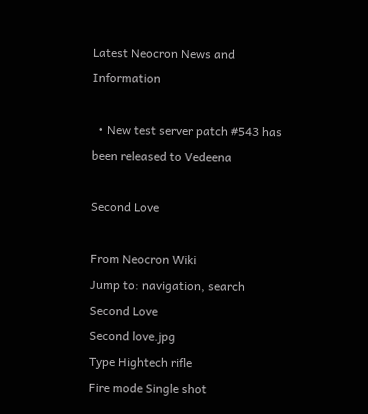Latest Neocron News and Information

  • New test server patch #543 has been released to Vedeena

Second Love

From Neocron Wiki
Jump to: navigation, search
Second Love
Second love.jpg
Type Hightech rifle
Fire mode Single shot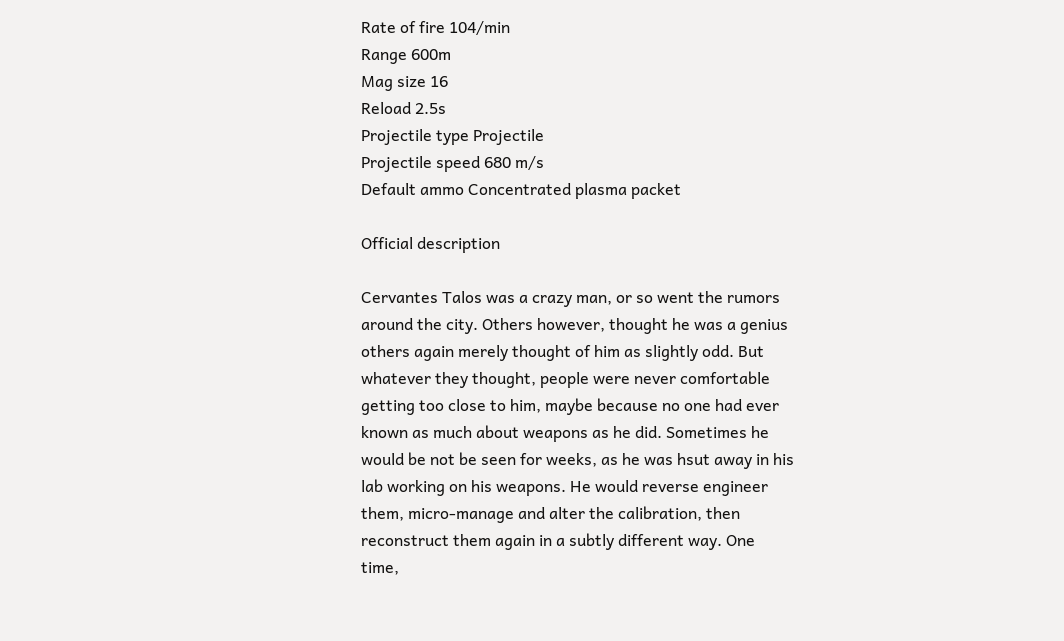Rate of fire 104/min
Range 600m
Mag size 16
Reload 2.5s
Projectile type Projectile
Projectile speed 680 m/s
Default ammo Concentrated plasma packet

Official description

Cervantes Talos was a crazy man, or so went the rumors around the city. Others however, thought he was a genius others again merely thought of him as slightly odd. But whatever they thought, people were never comfortable getting too close to him, maybe because no one had ever known as much about weapons as he did. Sometimes he would be not be seen for weeks, as he was hsut away in his lab working on his weapons. He would reverse engineer them, micro-manage and alter the calibration, then reconstruct them again in a subtly different way. One time,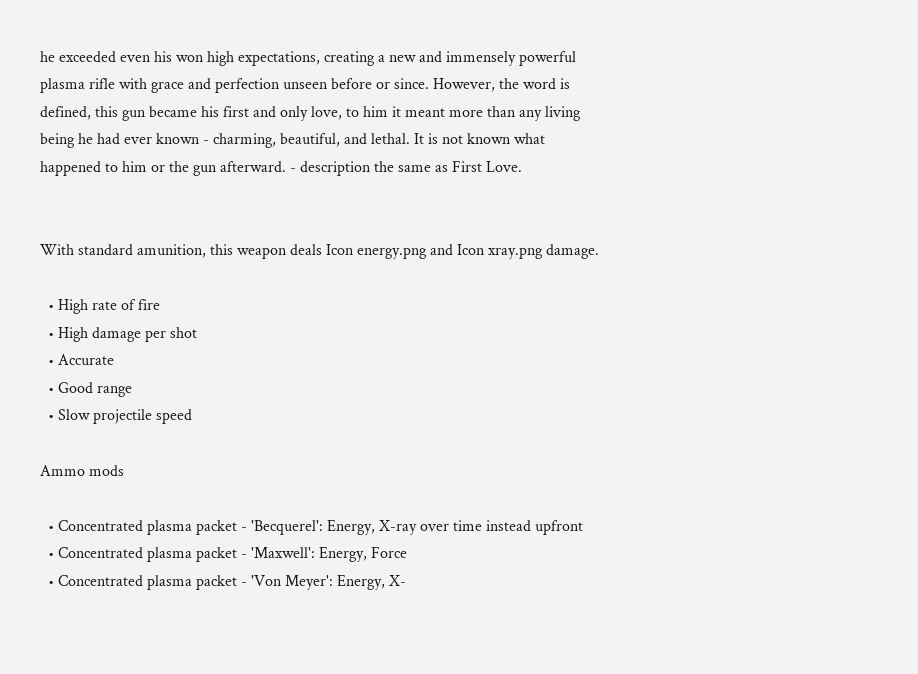he exceeded even his won high expectations, creating a new and immensely powerful plasma rifle with grace and perfection unseen before or since. However, the word is defined, this gun became his first and only love, to him it meant more than any living being he had ever known - charming, beautiful, and lethal. It is not known what happened to him or the gun afterward. - description the same as First Love.


With standard amunition, this weapon deals Icon energy.png and Icon xray.png damage.

  • High rate of fire
  • High damage per shot
  • Accurate
  • Good range
  • Slow projectile speed

Ammo mods

  • Concentrated plasma packet - 'Becquerel': Energy, X-ray over time instead upfront
  • Concentrated plasma packet - 'Maxwell': Energy, Force
  • Concentrated plasma packet - 'Von Meyer': Energy, X-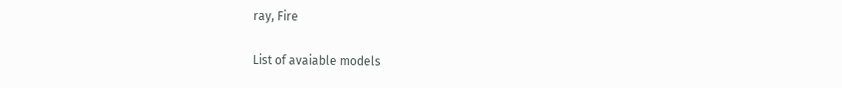ray, Fire

List of avaiable models